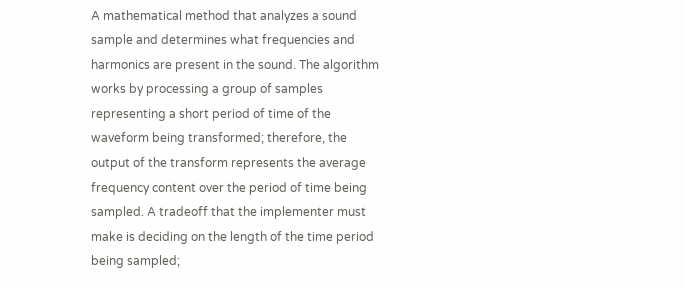A mathematical method that analyzes a sound sample and determines what frequencies and harmonics are present in the sound. The algorithm works by processing a group of samples representing a short period of time of the waveform being transformed; therefore, the output of the transform represents the average frequency content over the period of time being sampled. A tradeoff that the implementer must make is deciding on the length of the time period being sampled;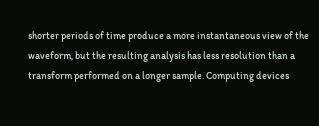shorter periods of time produce a more instantaneous view of the waveform, but the resulting analysis has less resolution than a transform performed on a longer sample. Computing devices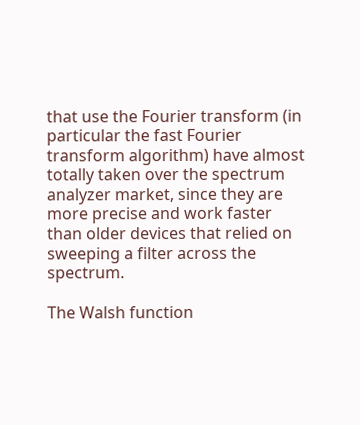that use the Fourier transform (in particular the fast Fourier transform algorithm) have almost totally taken over the spectrum analyzer market, since they are more precise and work faster than older devices that relied on sweeping a filter across the spectrum.

The Walsh function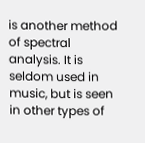is another method of spectral analysis. It is seldom used in music, but is seen in other types of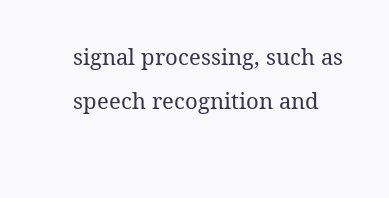signal processing, such as speech recognition and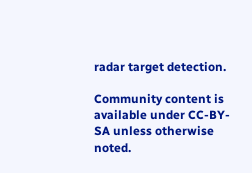radar target detection.

Community content is available under CC-BY-SA unless otherwise noted.